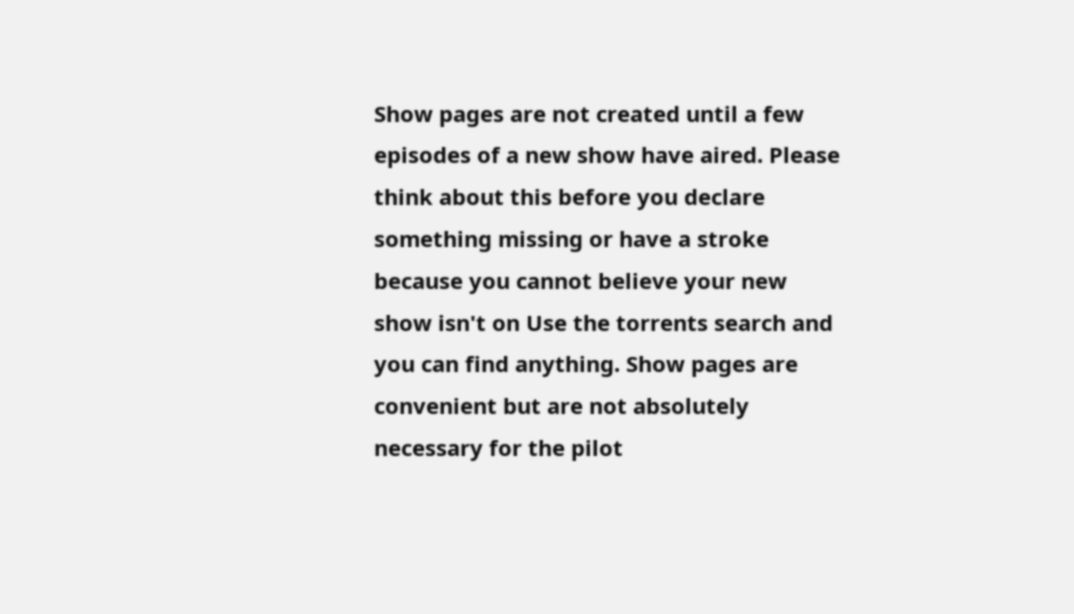Show pages are not created until a few episodes of a new show have aired. Please think about this before you declare something missing or have a stroke because you cannot believe your new show isn't on Use the torrents search and you can find anything. Show pages are convenient but are not absolutely necessary for the pilot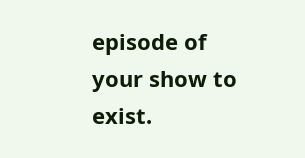episode of your show to exist.